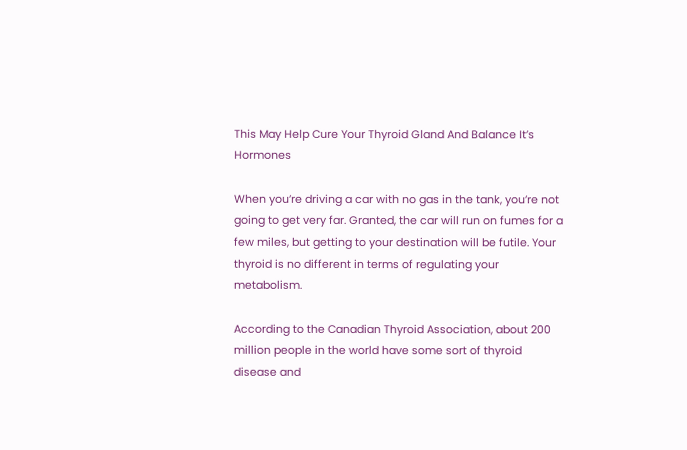This May Help Cure Your Thyroid Gland And Balance It’s Hormones

When you’re driving a car with no gas in the tank, you’re not going to get very far. Granted, the car will run on fumes for a few miles, but getting to your destination will be futile. Your thyroid is no different in terms of regulating your metabolism.

According to the Canadian Thyroid Association, about 200 million people in the world have some sort of thyroid disease and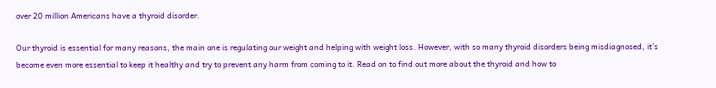over 20 million Americans have a thyroid disorder.

Our thyroid is essential for many reasons, the main one is regulating our weight and helping with weight loss. However, with so many thyroid disorders being misdiagnosed, it’s become even more essential to keep it healthy and try to prevent any harm from coming to it. Read on to find out more about the thyroid and how to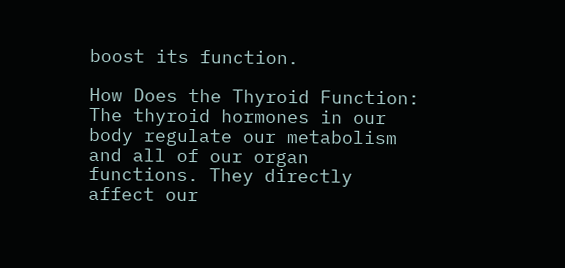boost its function.

How Does the Thyroid Function: The thyroid hormones in our body regulate our metabolism and all of our organ functions. They directly affect our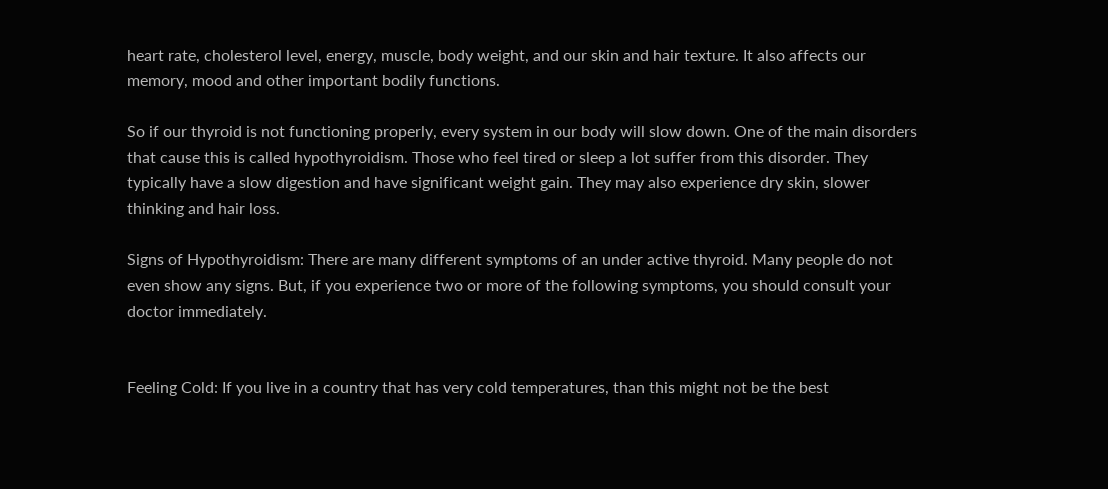heart rate, cholesterol level, energy, muscle, body weight, and our skin and hair texture. It also affects our memory, mood and other important bodily functions.

So if our thyroid is not functioning properly, every system in our body will slow down. One of the main disorders that cause this is called hypothyroidism. Those who feel tired or sleep a lot suffer from this disorder. They typically have a slow digestion and have significant weight gain. They may also experience dry skin, slower thinking and hair loss.

Signs of Hypothyroidism: There are many different symptoms of an under active thyroid. Many people do not even show any signs. But, if you experience two or more of the following symptoms, you should consult your doctor immediately.


Feeling Cold: If you live in a country that has very cold temperatures, than this might not be the best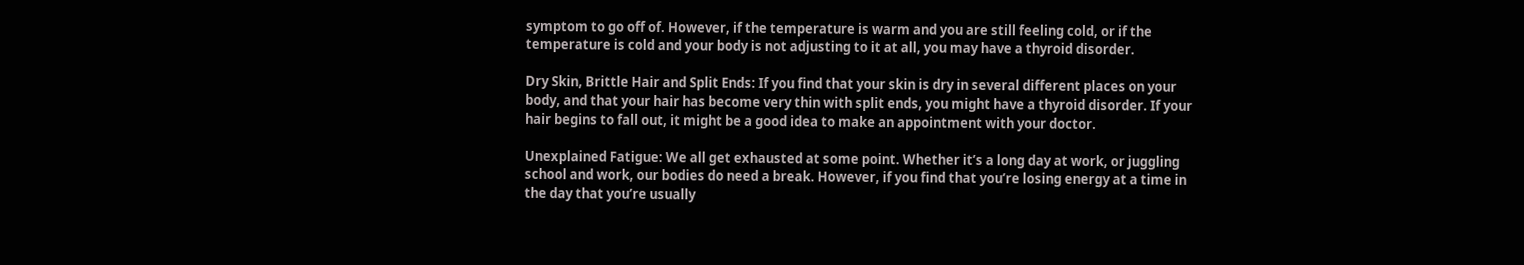symptom to go off of. However, if the temperature is warm and you are still feeling cold, or if the temperature is cold and your body is not adjusting to it at all, you may have a thyroid disorder.

Dry Skin, Brittle Hair and Split Ends: If you find that your skin is dry in several different places on your body, and that your hair has become very thin with split ends, you might have a thyroid disorder. If your hair begins to fall out, it might be a good idea to make an appointment with your doctor.

Unexplained Fatigue: We all get exhausted at some point. Whether it’s a long day at work, or juggling school and work, our bodies do need a break. However, if you find that you’re losing energy at a time in the day that you’re usually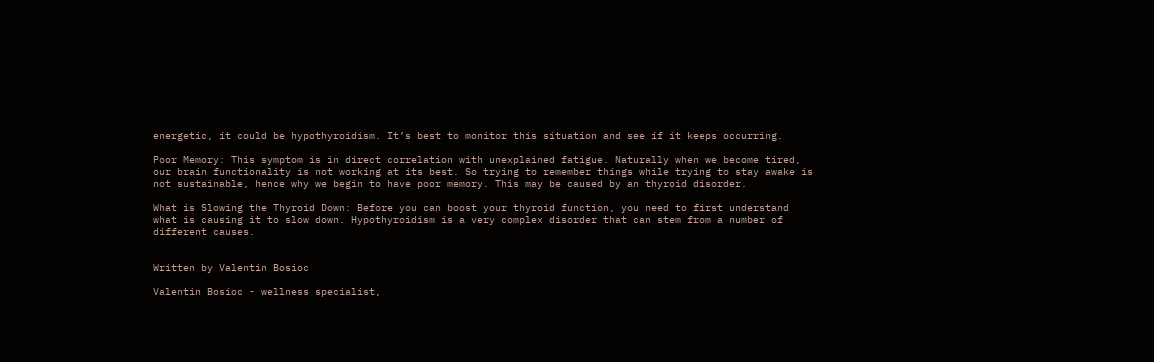energetic, it could be hypothyroidism. It’s best to monitor this situation and see if it keeps occurring.

Poor Memory: This symptom is in direct correlation with unexplained fatigue. Naturally when we become tired, our brain functionality is not working at its best. So trying to remember things while trying to stay awake is not sustainable, hence why we begin to have poor memory. This may be caused by an thyroid disorder.

What is Slowing the Thyroid Down: Before you can boost your thyroid function, you need to first understand what is causing it to slow down. Hypothyroidism is a very complex disorder that can stem from a number of different causes.


Written by Valentin Bosioc

Valentin Bosioc - wellness specialist,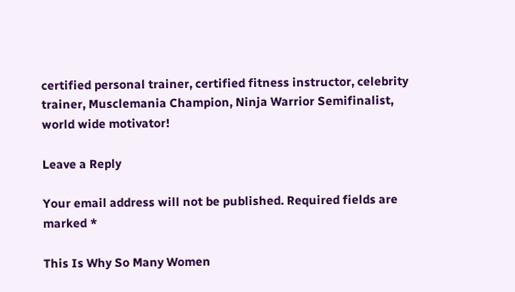certified personal trainer, certified fitness instructor, celebrity trainer, Musclemania Champion, Ninja Warrior Semifinalist, world wide motivator!

Leave a Reply

Your email address will not be published. Required fields are marked *

This Is Why So Many Women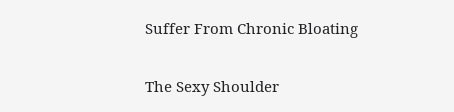Suffer From Chronic Bloating

The Sexy Shoulder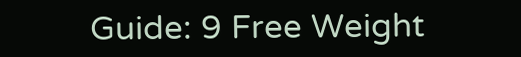Guide: 9 Free Weight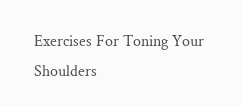Exercises For Toning Your Shoulders